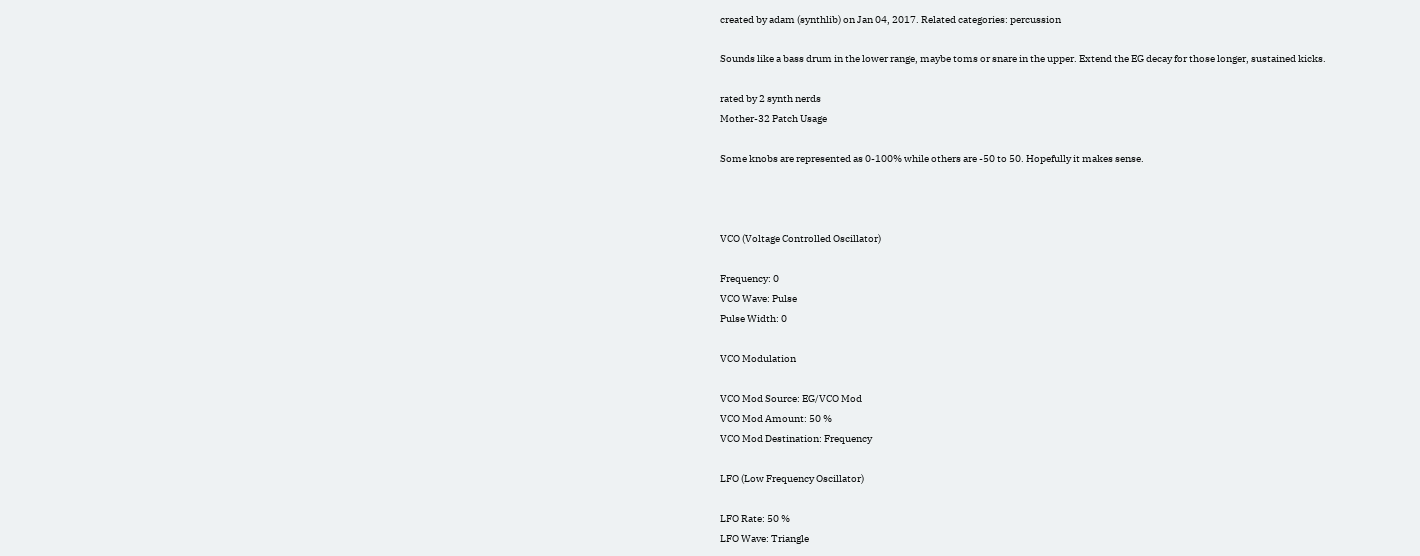created by adam (synthlib) on Jan 04, 2017. Related categories: percussion

Sounds like a bass drum in the lower range, maybe toms or snare in the upper. Extend the EG decay for those longer, sustained kicks.

rated by 2 synth nerds
Mother-32 Patch Usage

Some knobs are represented as 0-100% while others are -50 to 50. Hopefully it makes sense.



VCO (Voltage Controlled Oscillator)

Frequency: 0
VCO Wave: Pulse
Pulse Width: 0

VCO Modulation

VCO Mod Source: EG/VCO Mod
VCO Mod Amount: 50 %
VCO Mod Destination: Frequency

LFO (Low Frequency Oscillator)

LFO Rate: 50 %
LFO Wave: Triangle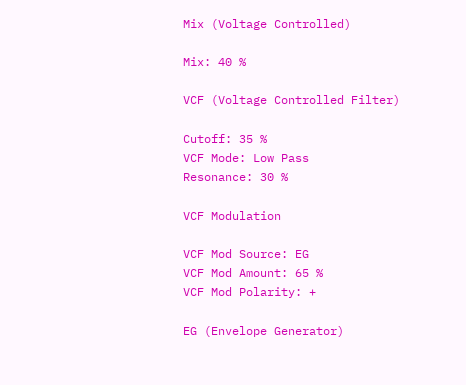Mix (Voltage Controlled)

Mix: 40 %

VCF (Voltage Controlled Filter)

Cutoff: 35 %
VCF Mode: Low Pass
Resonance: 30 %

VCF Modulation

VCF Mod Source: EG
VCF Mod Amount: 65 %
VCF Mod Polarity: +

EG (Envelope Generator)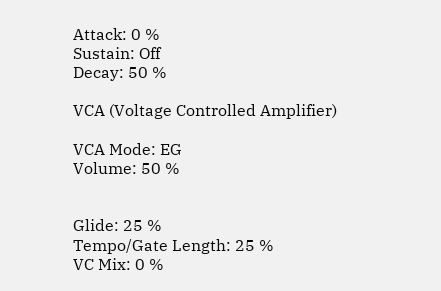Attack: 0 %
Sustain: Off
Decay: 50 %

VCA (Voltage Controlled Amplifier)

VCA Mode: EG
Volume: 50 %


Glide: 25 %
Tempo/Gate Length: 25 %
VC Mix: 0 %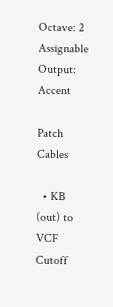Octave: 2
Assignable Output: Accent

Patch Cables

  • KB (out) to VCF Cutoff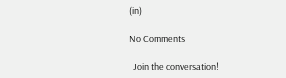(in)

No Comments

  Join the conversation!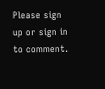Please sign up or sign in to comment.